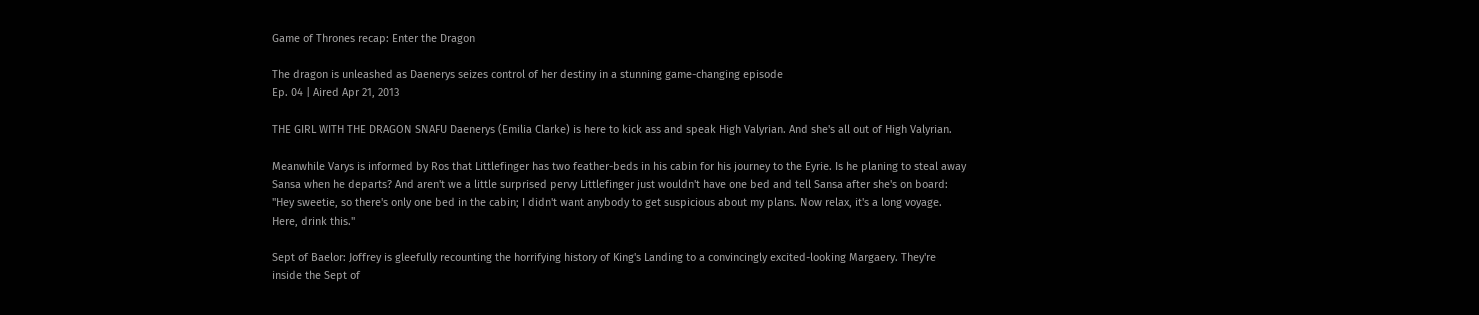Game of Thrones recap: Enter the Dragon

The dragon is unleashed as Daenerys seizes control of her destiny in a stunning game-changing episode
Ep. 04 | Aired Apr 21, 2013

THE GIRL WITH THE DRAGON SNAFU Daenerys (Emilia Clarke) is here to kick ass and speak High Valyrian. And she's all out of High Valyrian.

Meanwhile Varys is informed by Ros that Littlefinger has two feather-beds in his cabin for his journey to the Eyrie. Is he planing to steal away Sansa when he departs? And aren't we a little surprised pervy Littlefinger just wouldn't have one bed and tell Sansa after she's on board: "Hey sweetie, so there's only one bed in the cabin; I didn't want anybody to get suspicious about my plans. Now relax, it's a long voyage. Here, drink this."

Sept of Baelor: Joffrey is gleefully recounting the horrifying history of King's Landing to a convincingly excited-looking Margaery. They're inside the Sept of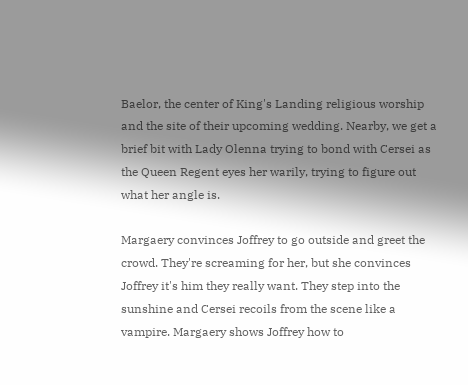Baelor, the center of King's Landing religious worship and the site of their upcoming wedding. Nearby, we get a brief bit with Lady Olenna trying to bond with Cersei as the Queen Regent eyes her warily, trying to figure out what her angle is.

Margaery convinces Joffrey to go outside and greet the crowd. They're screaming for her, but she convinces Joffrey it's him they really want. They step into the sunshine and Cersei recoils from the scene like a vampire. Margaery shows Joffrey how to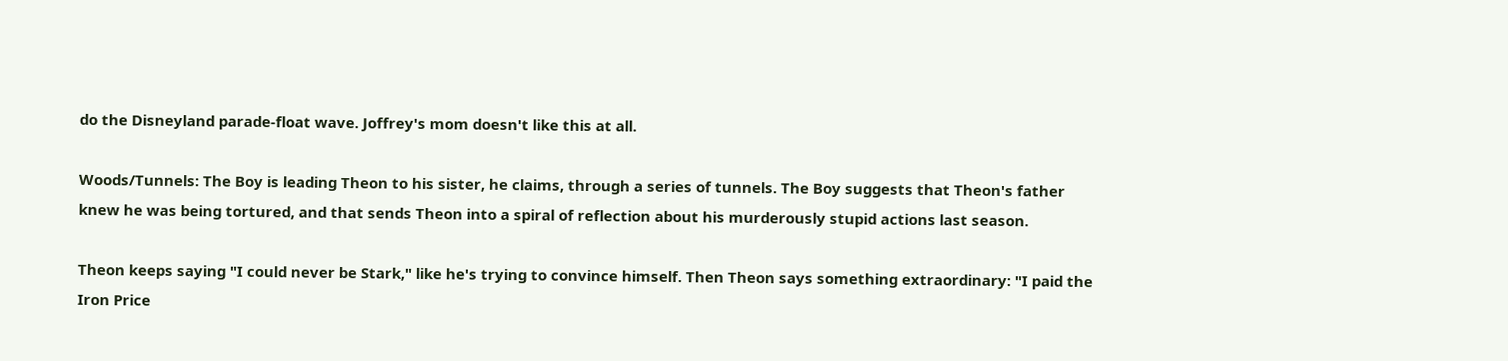do the Disneyland parade-float wave. Joffrey's mom doesn't like this at all.

Woods/Tunnels: The Boy is leading Theon to his sister, he claims, through a series of tunnels. The Boy suggests that Theon's father knew he was being tortured, and that sends Theon into a spiral of reflection about his murderously stupid actions last season.

Theon keeps saying "I could never be Stark," like he's trying to convince himself. Then Theon says something extraordinary: "I paid the Iron Price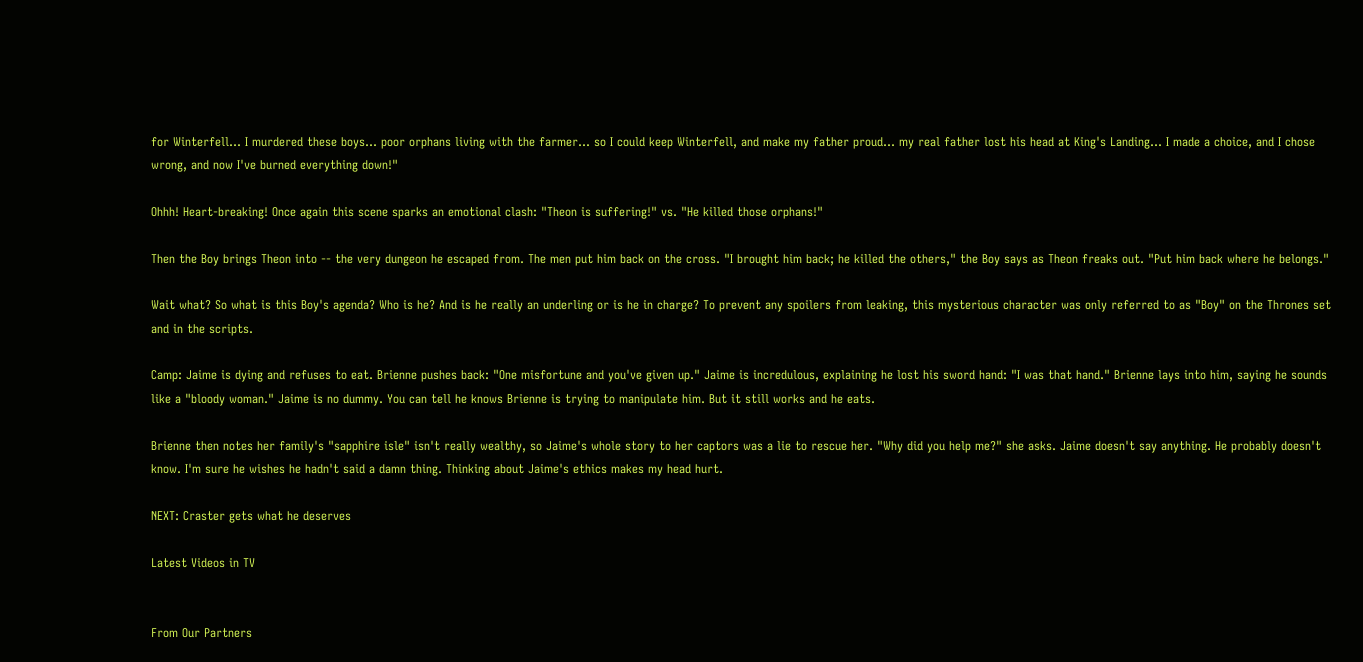for Winterfell... I murdered these boys... poor orphans living with the farmer... so I could keep Winterfell, and make my father proud... my real father lost his head at King's Landing… I made a choice, and I chose wrong, and now I've burned everything down!"

Ohhh! Heart-breaking! Once again this scene sparks an emotional clash: "Theon is suffering!" vs. "He killed those orphans!"

Then the Boy brings Theon into -- the very dungeon he escaped from. The men put him back on the cross. "I brought him back; he killed the others," the Boy says as Theon freaks out. "Put him back where he belongs."

Wait what? So what is this Boy's agenda? Who is he? And is he really an underling or is he in charge? To prevent any spoilers from leaking, this mysterious character was only referred to as "Boy" on the Thrones set and in the scripts.

Camp: Jaime is dying and refuses to eat. Brienne pushes back: "One misfortune and you've given up." Jaime is incredulous, explaining he lost his sword hand: "I was that hand." Brienne lays into him, saying he sounds like a "bloody woman." Jaime is no dummy. You can tell he knows Brienne is trying to manipulate him. But it still works and he eats.

Brienne then notes her family's "sapphire isle" isn't really wealthy, so Jaime's whole story to her captors was a lie to rescue her. "Why did you help me?" she asks. Jaime doesn't say anything. He probably doesn't know. I'm sure he wishes he hadn't said a damn thing. Thinking about Jaime's ethics makes my head hurt.

NEXT: Craster gets what he deserves

Latest Videos in TV


From Our Partners